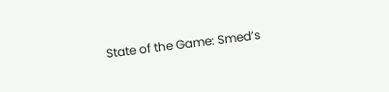State of the Game: Smed’s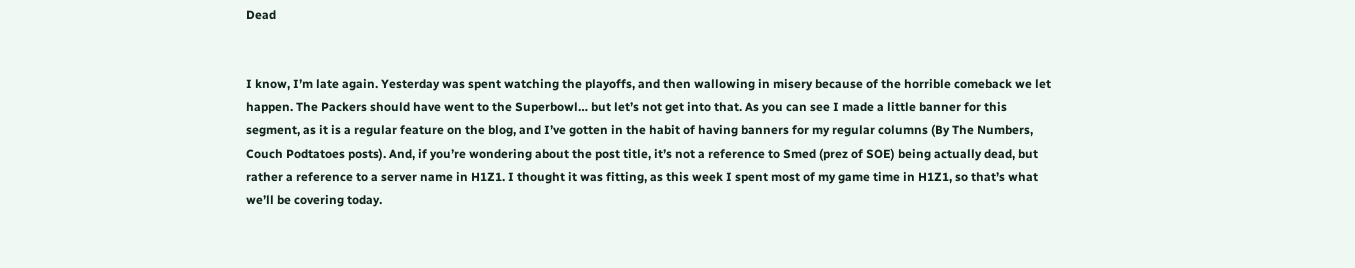Dead


I know, I’m late again. Yesterday was spent watching the playoffs, and then wallowing in misery because of the horrible comeback we let happen. The Packers should have went to the Superbowl… but let’s not get into that. As you can see I made a little banner for this segment, as it is a regular feature on the blog, and I’ve gotten in the habit of having banners for my regular columns (By The Numbers, Couch Podtatoes posts). And, if you’re wondering about the post title, it’s not a reference to Smed (prez of SOE) being actually dead, but rather a reference to a server name in H1Z1. I thought it was fitting, as this week I spent most of my game time in H1Z1, so that’s what we’ll be covering today.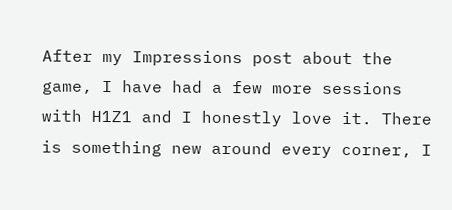After my Impressions post about the game, I have had a few more sessions with H1Z1 and I honestly love it. There is something new around every corner, I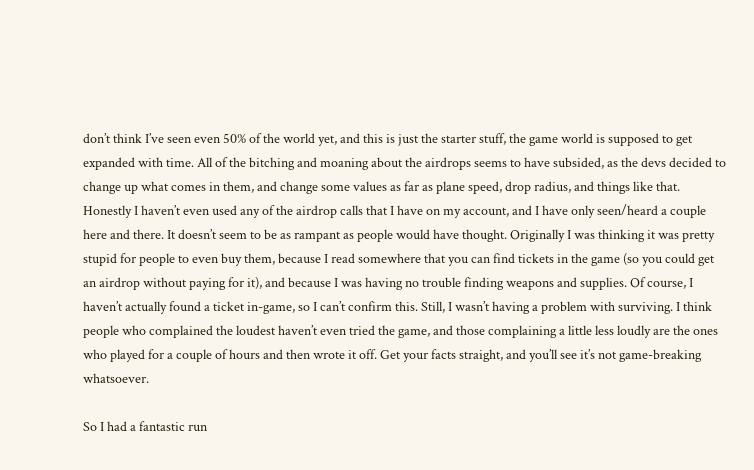don’t think I’ve seen even 50% of the world yet, and this is just the starter stuff, the game world is supposed to get expanded with time. All of the bitching and moaning about the airdrops seems to have subsided, as the devs decided to change up what comes in them, and change some values as far as plane speed, drop radius, and things like that. Honestly I haven’t even used any of the airdrop calls that I have on my account, and I have only seen/heard a couple here and there. It doesn’t seem to be as rampant as people would have thought. Originally I was thinking it was pretty stupid for people to even buy them, because I read somewhere that you can find tickets in the game (so you could get an airdrop without paying for it), and because I was having no trouble finding weapons and supplies. Of course, I haven’t actually found a ticket in-game, so I can’t confirm this. Still, I wasn’t having a problem with surviving. I think people who complained the loudest haven’t even tried the game, and those complaining a little less loudly are the ones who played for a couple of hours and then wrote it off. Get your facts straight, and you’ll see it’s not game-breaking whatsoever.

So I had a fantastic run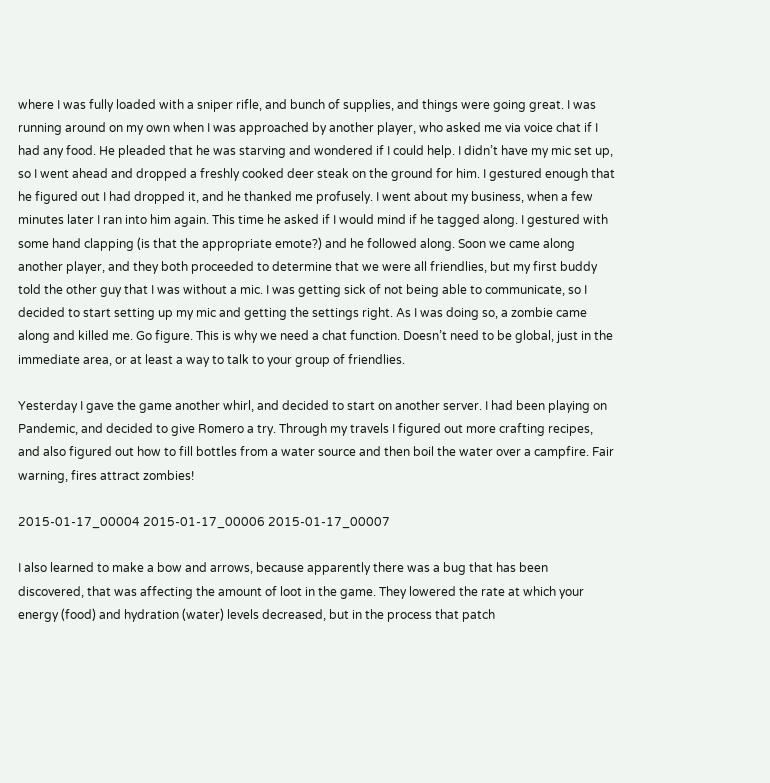where I was fully loaded with a sniper rifle, and bunch of supplies, and things were going great. I was running around on my own when I was approached by another player, who asked me via voice chat if I had any food. He pleaded that he was starving and wondered if I could help. I didn’t have my mic set up, so I went ahead and dropped a freshly cooked deer steak on the ground for him. I gestured enough that he figured out I had dropped it, and he thanked me profusely. I went about my business, when a few minutes later I ran into him again. This time he asked if I would mind if he tagged along. I gestured with some hand clapping (is that the appropriate emote?) and he followed along. Soon we came along another player, and they both proceeded to determine that we were all friendlies, but my first buddy told the other guy that I was without a mic. I was getting sick of not being able to communicate, so I decided to start setting up my mic and getting the settings right. As I was doing so, a zombie came along and killed me. Go figure. This is why we need a chat function. Doesn’t need to be global, just in the immediate area, or at least a way to talk to your group of friendlies.

Yesterday I gave the game another whirl, and decided to start on another server. I had been playing on Pandemic, and decided to give Romero a try. Through my travels I figured out more crafting recipes, and also figured out how to fill bottles from a water source and then boil the water over a campfire. Fair warning, fires attract zombies!

2015-01-17_00004 2015-01-17_00006 2015-01-17_00007

I also learned to make a bow and arrows, because apparently there was a bug that has been discovered, that was affecting the amount of loot in the game. They lowered the rate at which your energy (food) and hydration (water) levels decreased, but in the process that patch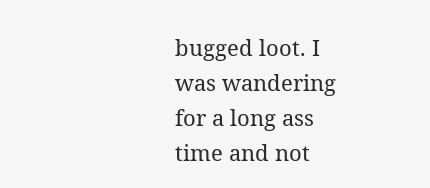bugged loot. I was wandering for a long ass time and not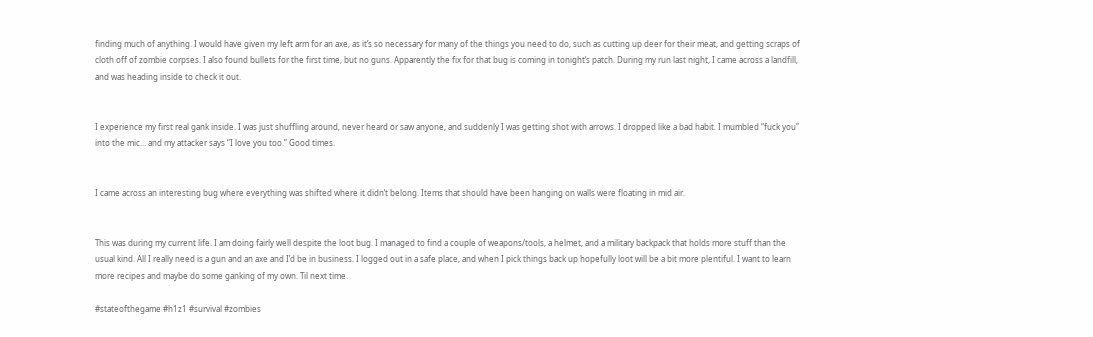finding much of anything. I would have given my left arm for an axe, as it’s so necessary for many of the things you need to do, such as cutting up deer for their meat, and getting scraps of cloth off of zombie corpses. I also found bullets for the first time, but no guns. Apparently the fix for that bug is coming in tonight’s patch. During my run last night, I came across a landfill, and was heading inside to check it out.


I experience my first real gank inside. I was just shuffling around, never heard or saw anyone, and suddenly I was getting shot with arrows. I dropped like a bad habit. I mumbled “fuck you” into the mic… and my attacker says “I love you too.” Good times.


I came across an interesting bug where everything was shifted where it didn’t belong. Items that should have been hanging on walls were floating in mid air.


This was during my current life. I am doing fairly well despite the loot bug. I managed to find a couple of weapons/tools, a helmet, and a military backpack that holds more stuff than the usual kind. All I really need is a gun and an axe and I’d be in business. I logged out in a safe place, and when I pick things back up hopefully loot will be a bit more plentiful. I want to learn more recipes and maybe do some ganking of my own. Til next time.

#stateofthegame #h1z1 #survival #zombies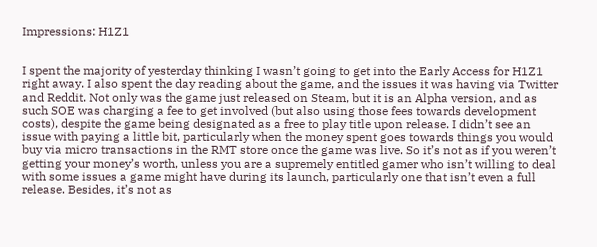Impressions: H1Z1


I spent the majority of yesterday thinking I wasn’t going to get into the Early Access for H1Z1 right away. I also spent the day reading about the game, and the issues it was having via Twitter and Reddit. Not only was the game just released on Steam, but it is an Alpha version, and as such SOE was charging a fee to get involved (but also using those fees towards development costs), despite the game being designated as a free to play title upon release. I didn’t see an issue with paying a little bit, particularly when the money spent goes towards things you would buy via micro transactions in the RMT store once the game was live. So it’s not as if you weren’t getting your money’s worth, unless you are a supremely entitled gamer who isn’t willing to deal with some issues a game might have during its launch, particularly one that isn’t even a full release. Besides, it’s not as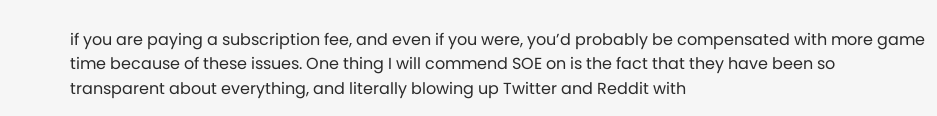if you are paying a subscription fee, and even if you were, you’d probably be compensated with more game time because of these issues. One thing I will commend SOE on is the fact that they have been so transparent about everything, and literally blowing up Twitter and Reddit with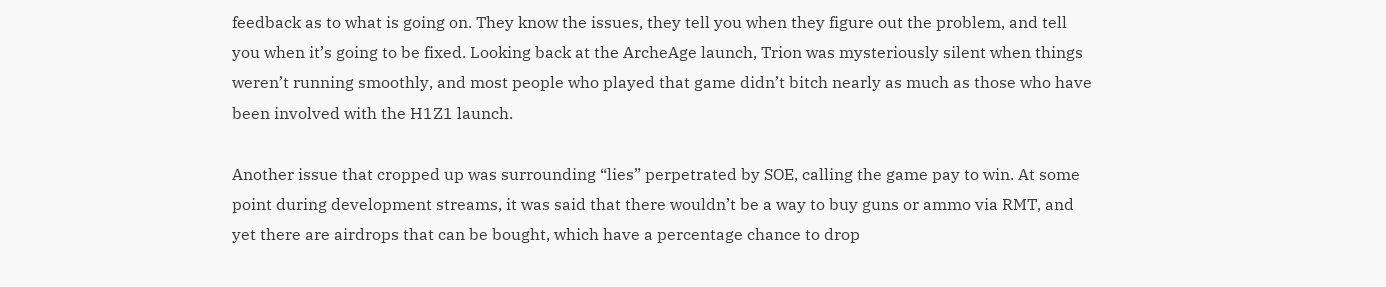feedback as to what is going on. They know the issues, they tell you when they figure out the problem, and tell you when it’s going to be fixed. Looking back at the ArcheAge launch, Trion was mysteriously silent when things weren’t running smoothly, and most people who played that game didn’t bitch nearly as much as those who have been involved with the H1Z1 launch.

Another issue that cropped up was surrounding “lies” perpetrated by SOE, calling the game pay to win. At some point during development streams, it was said that there wouldn’t be a way to buy guns or ammo via RMT, and yet there are airdrops that can be bought, which have a percentage chance to drop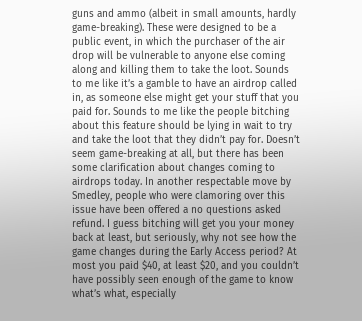guns and ammo (albeit in small amounts, hardly game-breaking). These were designed to be a public event, in which the purchaser of the air drop will be vulnerable to anyone else coming along and killing them to take the loot. Sounds to me like it’s a gamble to have an airdrop called in, as someone else might get your stuff that you paid for. Sounds to me like the people bitching about this feature should be lying in wait to try and take the loot that they didn’t pay for. Doesn’t seem game-breaking at all, but there has been some clarification about changes coming to airdrops today. In another respectable move by Smedley, people who were clamoring over this issue have been offered a no questions asked refund. I guess bitching will get you your money back at least, but seriously, why not see how the game changes during the Early Access period? At most you paid $40, at least $20, and you couldn’t have possibly seen enough of the game to know what’s what, especially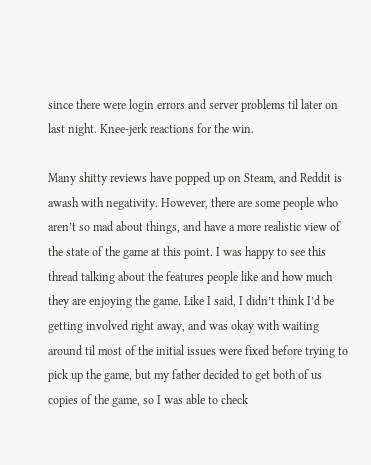since there were login errors and server problems til later on last night. Knee-jerk reactions for the win.

Many shitty reviews have popped up on Steam, and Reddit is awash with negativity. However, there are some people who aren’t so mad about things, and have a more realistic view of the state of the game at this point. I was happy to see this thread talking about the features people like and how much they are enjoying the game. Like I said, I didn’t think I’d be getting involved right away, and was okay with waiting around til most of the initial issues were fixed before trying to pick up the game, but my father decided to get both of us copies of the game, so I was able to check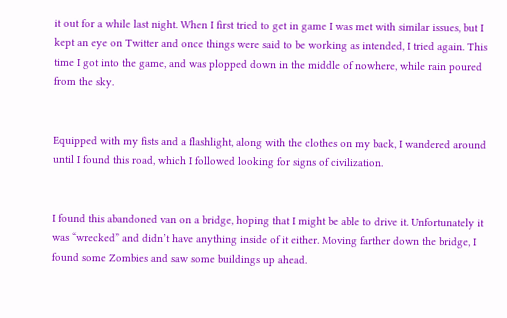it out for a while last night. When I first tried to get in game I was met with similar issues, but I kept an eye on Twitter and once things were said to be working as intended, I tried again. This time I got into the game, and was plopped down in the middle of nowhere, while rain poured from the sky.


Equipped with my fists and a flashlight, along with the clothes on my back, I wandered around until I found this road, which I followed looking for signs of civilization.


I found this abandoned van on a bridge, hoping that I might be able to drive it. Unfortunately it was “wrecked” and didn’t have anything inside of it either. Moving farther down the bridge, I found some Zombies and saw some buildings up ahead.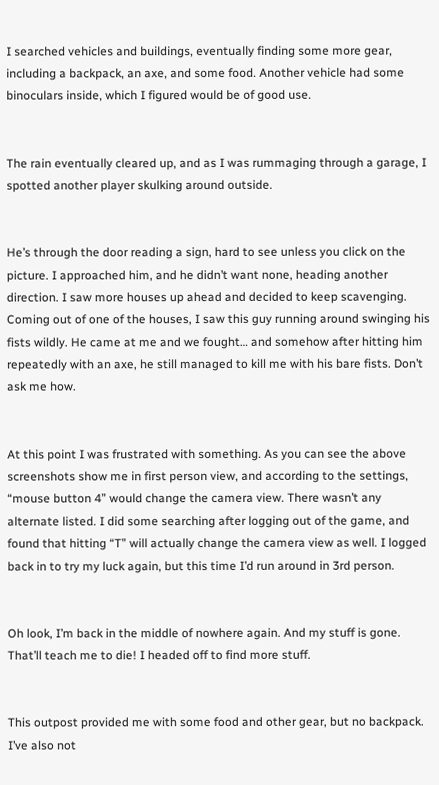I searched vehicles and buildings, eventually finding some more gear, including a backpack, an axe, and some food. Another vehicle had some binoculars inside, which I figured would be of good use.


The rain eventually cleared up, and as I was rummaging through a garage, I spotted another player skulking around outside.


He’s through the door reading a sign, hard to see unless you click on the picture. I approached him, and he didn’t want none, heading another direction. I saw more houses up ahead and decided to keep scavenging. Coming out of one of the houses, I saw this guy running around swinging his fists wildly. He came at me and we fought… and somehow after hitting him repeatedly with an axe, he still managed to kill me with his bare fists. Don’t ask me how.


At this point I was frustrated with something. As you can see the above screenshots show me in first person view, and according to the settings, “mouse button 4” would change the camera view. There wasn’t any alternate listed. I did some searching after logging out of the game, and found that hitting “T” will actually change the camera view as well. I logged back in to try my luck again, but this time I’d run around in 3rd person.


Oh look, I’m back in the middle of nowhere again. And my stuff is gone. That’ll teach me to die! I headed off to find more stuff.


This outpost provided me with some food and other gear, but no backpack. I’ve also not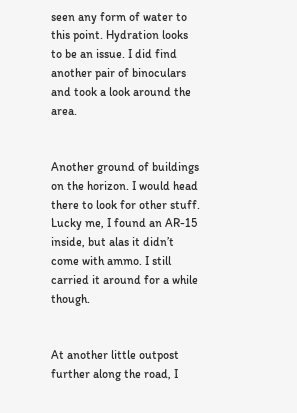seen any form of water to this point. Hydration looks to be an issue. I did find another pair of binoculars and took a look around the area.


Another ground of buildings on the horizon. I would head there to look for other stuff. Lucky me, I found an AR-15 inside, but alas it didn’t come with ammo. I still carried it around for a while though.


At another little outpost further along the road, I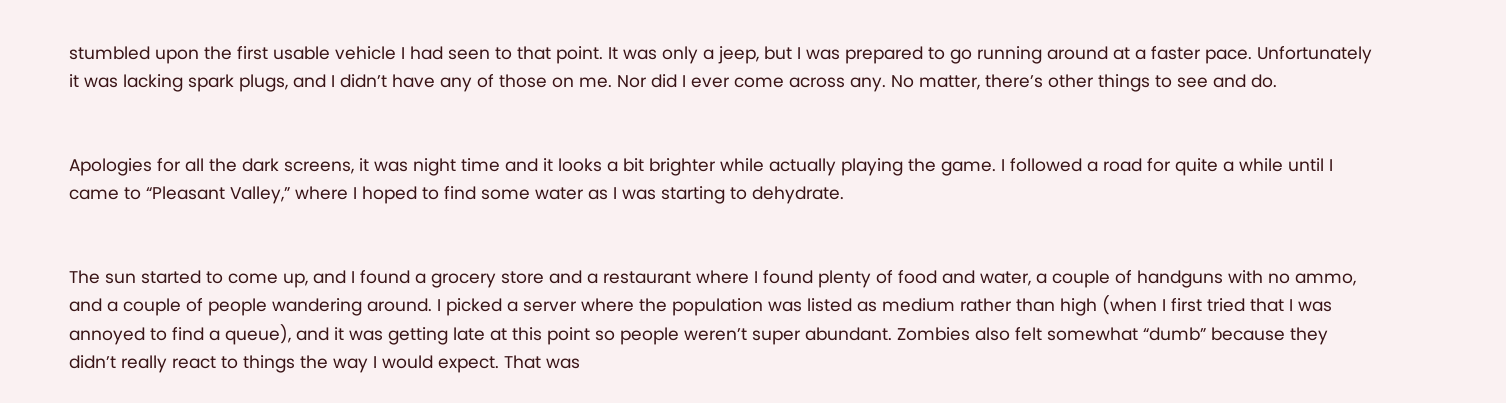stumbled upon the first usable vehicle I had seen to that point. It was only a jeep, but I was prepared to go running around at a faster pace. Unfortunately it was lacking spark plugs, and I didn’t have any of those on me. Nor did I ever come across any. No matter, there’s other things to see and do.


Apologies for all the dark screens, it was night time and it looks a bit brighter while actually playing the game. I followed a road for quite a while until I came to “Pleasant Valley,” where I hoped to find some water as I was starting to dehydrate.


The sun started to come up, and I found a grocery store and a restaurant where I found plenty of food and water, a couple of handguns with no ammo, and a couple of people wandering around. I picked a server where the population was listed as medium rather than high (when I first tried that I was annoyed to find a queue), and it was getting late at this point so people weren’t super abundant. Zombies also felt somewhat “dumb” because they didn’t really react to things the way I would expect. That was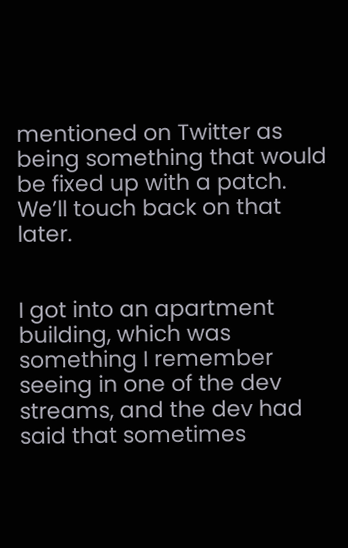mentioned on Twitter as being something that would be fixed up with a patch. We’ll touch back on that later.


I got into an apartment building, which was something I remember seeing in one of the dev streams, and the dev had said that sometimes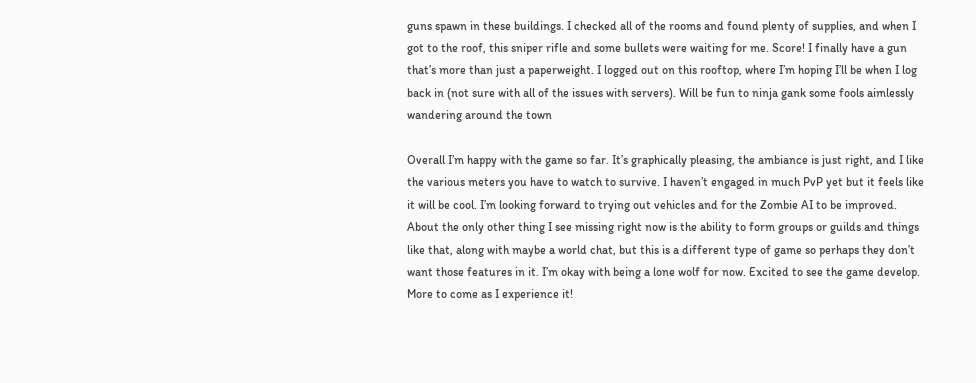guns spawn in these buildings. I checked all of the rooms and found plenty of supplies, and when I got to the roof, this sniper rifle and some bullets were waiting for me. Score! I finally have a gun that’s more than just a paperweight. I logged out on this rooftop, where I’m hoping I’ll be when I log back in (not sure with all of the issues with servers). Will be fun to ninja gank some fools aimlessly wandering around the town

Overall I’m happy with the game so far. It’s graphically pleasing, the ambiance is just right, and I like the various meters you have to watch to survive. I haven’t engaged in much PvP yet but it feels like it will be cool. I’m looking forward to trying out vehicles and for the Zombie AI to be improved. About the only other thing I see missing right now is the ability to form groups or guilds and things like that, along with maybe a world chat, but this is a different type of game so perhaps they don’t want those features in it. I’m okay with being a lone wolf for now. Excited to see the game develop. More to come as I experience it!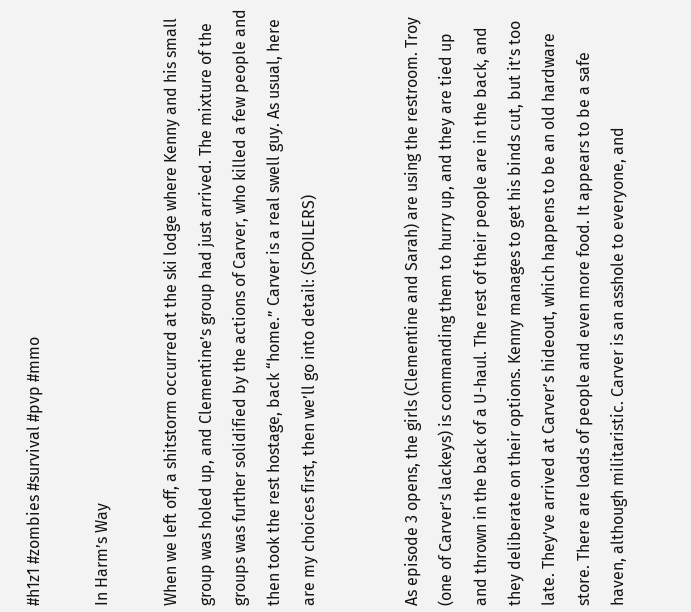#h1z1 #zombies #survival #pvp #mmo

In Harm’s Way

When we left off, a shitstorm occurred at the ski lodge where Kenny and his small group was holed up, and Clementine’s group had just arrived. The mixture of the groups was further solidified by the actions of Carver, who killed a few people and then took the rest hostage, back “home.” Carver is a real swell guy. As usual, here are my choices first, then we’ll go into detail: (SPOILERS)


As episode 3 opens, the girls (Clementine and Sarah) are using the restroom. Troy (one of Carver’s lackeys) is commanding them to hurry up, and they are tied up and thrown in the back of a U-haul. The rest of their people are in the back, and they deliberate on their options. Kenny manages to get his binds cut, but it’s too late. They’ve arrived at Carver’s hideout, which happens to be an old hardware store. There are loads of people and even more food. It appears to be a safe haven, although militaristic. Carver is an asshole to everyone, and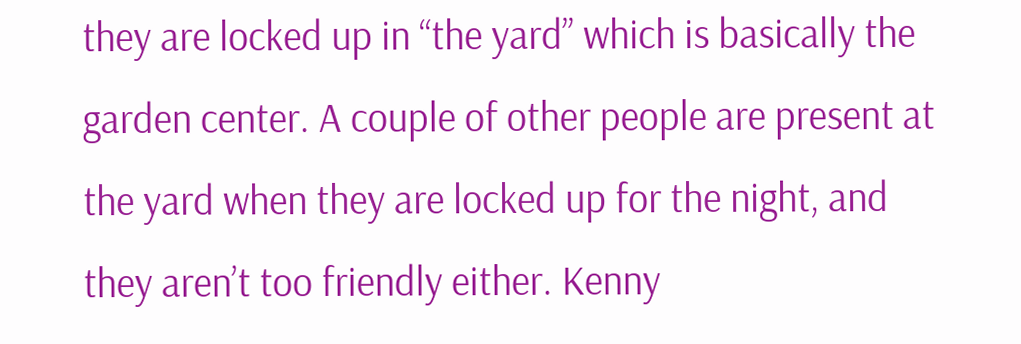they are locked up in “the yard” which is basically the garden center. A couple of other people are present at the yard when they are locked up for the night, and they aren’t too friendly either. Kenny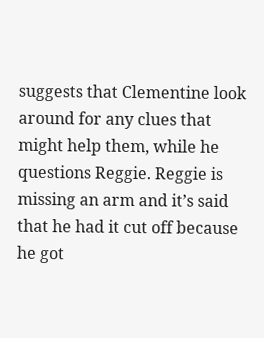suggests that Clementine look around for any clues that might help them, while he questions Reggie. Reggie is missing an arm and it’s said that he had it cut off because he got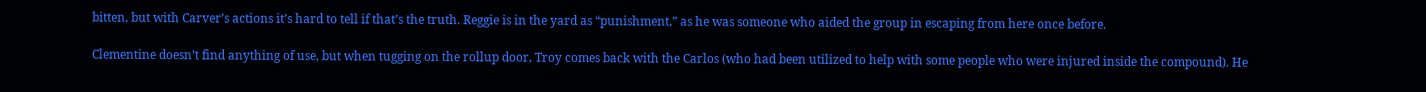bitten, but with Carver’s actions it’s hard to tell if that’s the truth. Reggie is in the yard as “punishment,” as he was someone who aided the group in escaping from here once before.

Clementine doesn’t find anything of use, but when tugging on the rollup door, Troy comes back with the Carlos (who had been utilized to help with some people who were injured inside the compound). He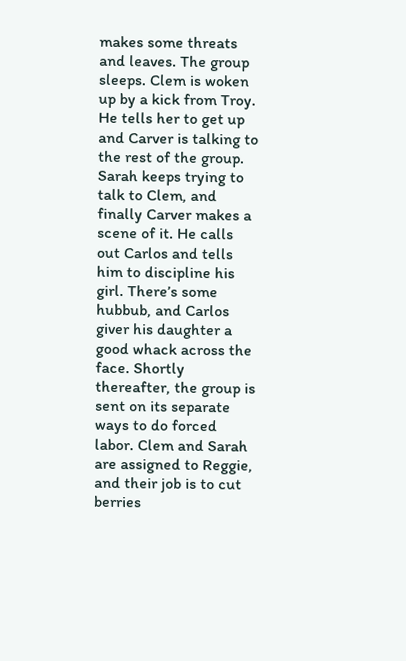makes some threats and leaves. The group sleeps. Clem is woken up by a kick from Troy. He tells her to get up and Carver is talking to the rest of the group. Sarah keeps trying to talk to Clem, and finally Carver makes a scene of it. He calls out Carlos and tells him to discipline his girl. There’s some hubbub, and Carlos giver his daughter a good whack across the face. Shortly thereafter, the group is sent on its separate ways to do forced labor. Clem and Sarah are assigned to Reggie, and their job is to cut berries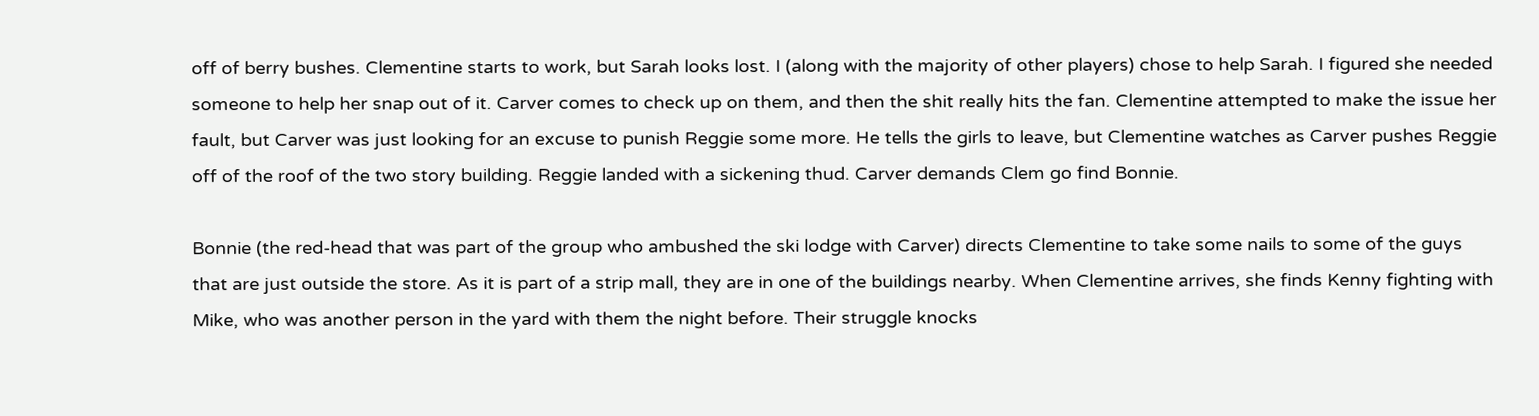off of berry bushes. Clementine starts to work, but Sarah looks lost. I (along with the majority of other players) chose to help Sarah. I figured she needed someone to help her snap out of it. Carver comes to check up on them, and then the shit really hits the fan. Clementine attempted to make the issue her fault, but Carver was just looking for an excuse to punish Reggie some more. He tells the girls to leave, but Clementine watches as Carver pushes Reggie off of the roof of the two story building. Reggie landed with a sickening thud. Carver demands Clem go find Bonnie.

Bonnie (the red-head that was part of the group who ambushed the ski lodge with Carver) directs Clementine to take some nails to some of the guys that are just outside the store. As it is part of a strip mall, they are in one of the buildings nearby. When Clementine arrives, she finds Kenny fighting with Mike, who was another person in the yard with them the night before. Their struggle knocks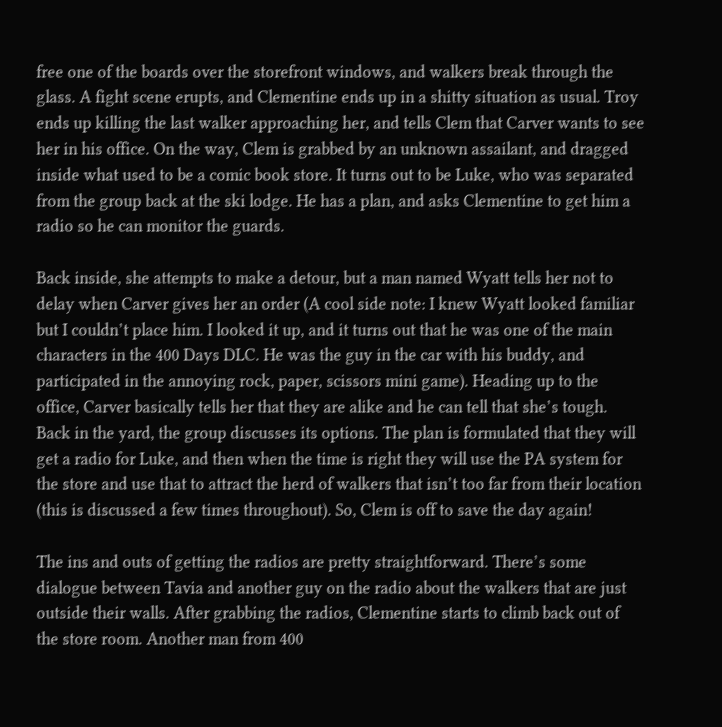free one of the boards over the storefront windows, and walkers break through the glass. A fight scene erupts, and Clementine ends up in a shitty situation as usual. Troy ends up killing the last walker approaching her, and tells Clem that Carver wants to see her in his office. On the way, Clem is grabbed by an unknown assailant, and dragged inside what used to be a comic book store. It turns out to be Luke, who was separated from the group back at the ski lodge. He has a plan, and asks Clementine to get him a radio so he can monitor the guards.

Back inside, she attempts to make a detour, but a man named Wyatt tells her not to delay when Carver gives her an order (A cool side note: I knew Wyatt looked familiar but I couldn’t place him. I looked it up, and it turns out that he was one of the main characters in the 400 Days DLC. He was the guy in the car with his buddy, and participated in the annoying rock, paper, scissors mini game). Heading up to the office, Carver basically tells her that they are alike and he can tell that she’s tough. Back in the yard, the group discusses its options. The plan is formulated that they will get a radio for Luke, and then when the time is right they will use the PA system for the store and use that to attract the herd of walkers that isn’t too far from their location (this is discussed a few times throughout). So, Clem is off to save the day again!

The ins and outs of getting the radios are pretty straightforward. There’s some dialogue between Tavia and another guy on the radio about the walkers that are just outside their walls. After grabbing the radios, Clementine starts to climb back out of the store room. Another man from 400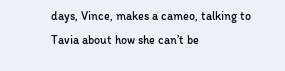days, Vince, makes a cameo, talking to Tavia about how she can’t be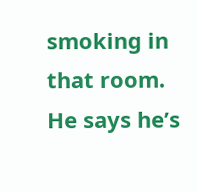smoking in that room. He says he’s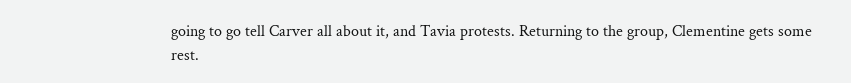going to go tell Carver all about it, and Tavia protests. Returning to the group, Clementine gets some rest.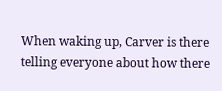When waking up, Carver is there telling everyone about how there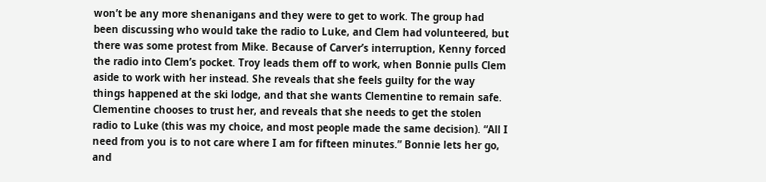won’t be any more shenanigans and they were to get to work. The group had been discussing who would take the radio to Luke, and Clem had volunteered, but there was some protest from Mike. Because of Carver’s interruption, Kenny forced the radio into Clem’s pocket. Troy leads them off to work, when Bonnie pulls Clem aside to work with her instead. She reveals that she feels guilty for the way things happened at the ski lodge, and that she wants Clementine to remain safe. Clementine chooses to trust her, and reveals that she needs to get the stolen radio to Luke (this was my choice, and most people made the same decision). “All I need from you is to not care where I am for fifteen minutes.” Bonnie lets her go, and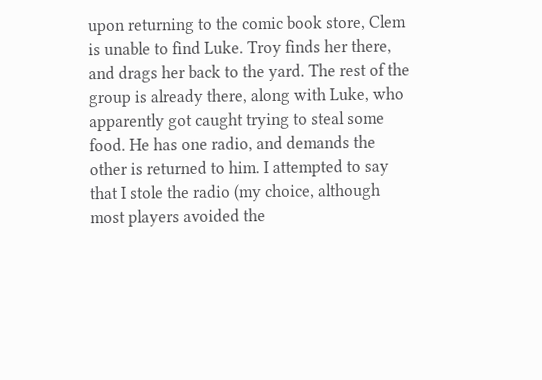upon returning to the comic book store, Clem is unable to find Luke. Troy finds her there, and drags her back to the yard. The rest of the group is already there, along with Luke, who apparently got caught trying to steal some food. He has one radio, and demands the other is returned to him. I attempted to say that I stole the radio (my choice, although most players avoided the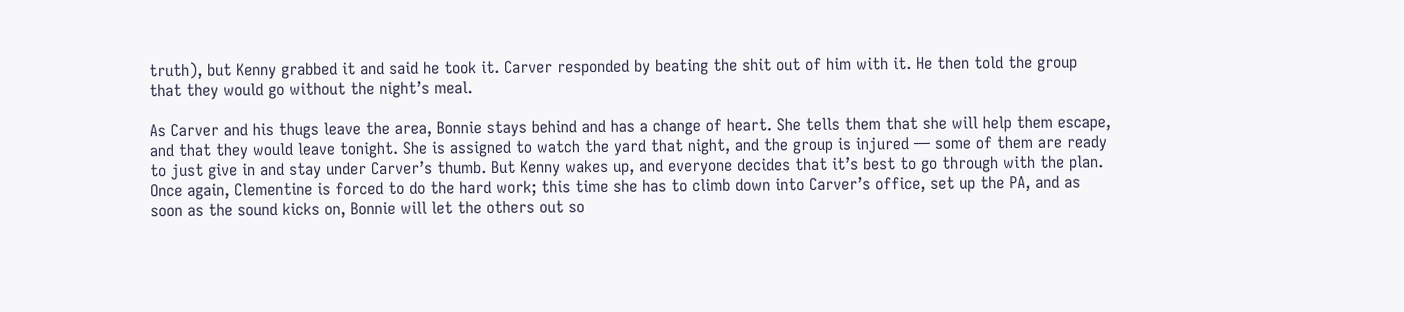truth), but Kenny grabbed it and said he took it. Carver responded by beating the shit out of him with it. He then told the group that they would go without the night’s meal.

As Carver and his thugs leave the area, Bonnie stays behind and has a change of heart. She tells them that she will help them escape, and that they would leave tonight. She is assigned to watch the yard that night, and the group is injured — some of them are ready to just give in and stay under Carver’s thumb. But Kenny wakes up, and everyone decides that it’s best to go through with the plan. Once again, Clementine is forced to do the hard work; this time she has to climb down into Carver’s office, set up the PA, and as soon as the sound kicks on, Bonnie will let the others out so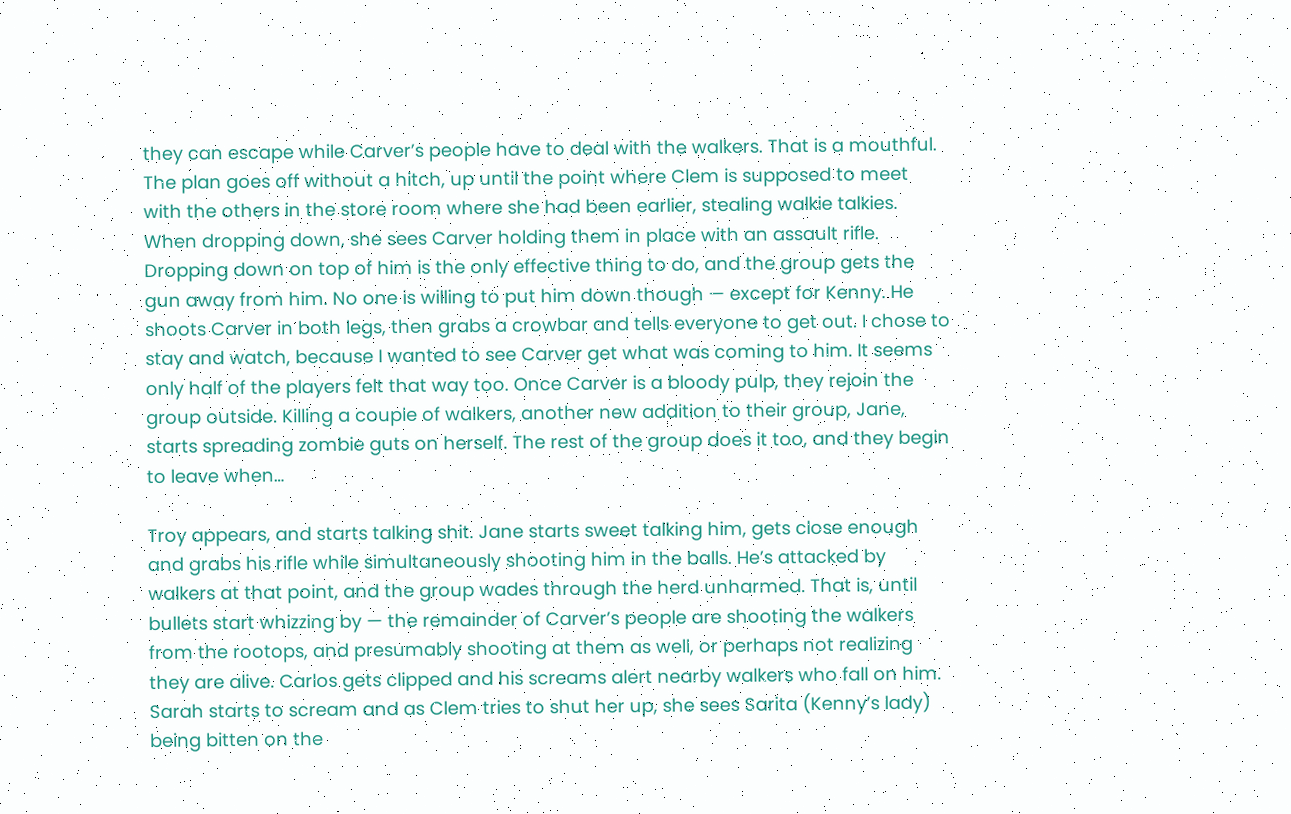they can escape while Carver’s people have to deal with the walkers. That is a mouthful. The plan goes off without a hitch, up until the point where Clem is supposed to meet with the others in the store room where she had been earlier, stealing walkie talkies. When dropping down, she sees Carver holding them in place with an assault rifle. Dropping down on top of him is the only effective thing to do, and the group gets the gun away from him. No one is willing to put him down though — except for Kenny. He shoots Carver in both legs, then grabs a crowbar and tells everyone to get out. I chose to stay and watch, because I wanted to see Carver get what was coming to him. It seems only half of the players felt that way too. Once Carver is a bloody pulp, they rejoin the group outside. Killing a couple of walkers, another new addition to their group, Jane, starts spreading zombie guts on herself. The rest of the group does it too, and they begin to leave when…

Troy appears, and starts talking shit. Jane starts sweet talking him, gets close enough and grabs his rifle while simultaneously shooting him in the balls. He’s attacked by walkers at that point, and the group wades through the herd unharmed. That is, until bullets start whizzing by — the remainder of Carver’s people are shooting the walkers from the rootops, and presumably shooting at them as well, or perhaps not realizing they are alive. Carlos gets clipped and his screams alert nearby walkers who fall on him. Sarah starts to scream and as Clem tries to shut her up, she sees Sarita (Kenny’s lady) being bitten on the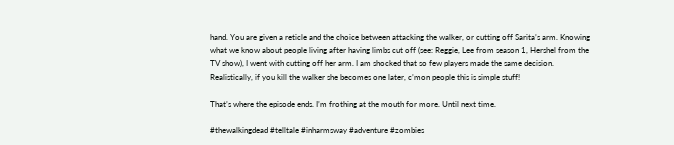hand. You are given a reticle and the choice between attacking the walker, or cutting off Sarita’s arm. Knowing what we know about people living after having limbs cut off (see: Reggie, Lee from season 1, Hershel from the TV show), I went with cutting off her arm. I am shocked that so few players made the same decision. Realistically, if you kill the walker she becomes one later, c’mon people this is simple stuff!

That’s where the episode ends. I’m frothing at the mouth for more. Until next time.

#thewalkingdead #telltale #inharmsway #adventure #zombies